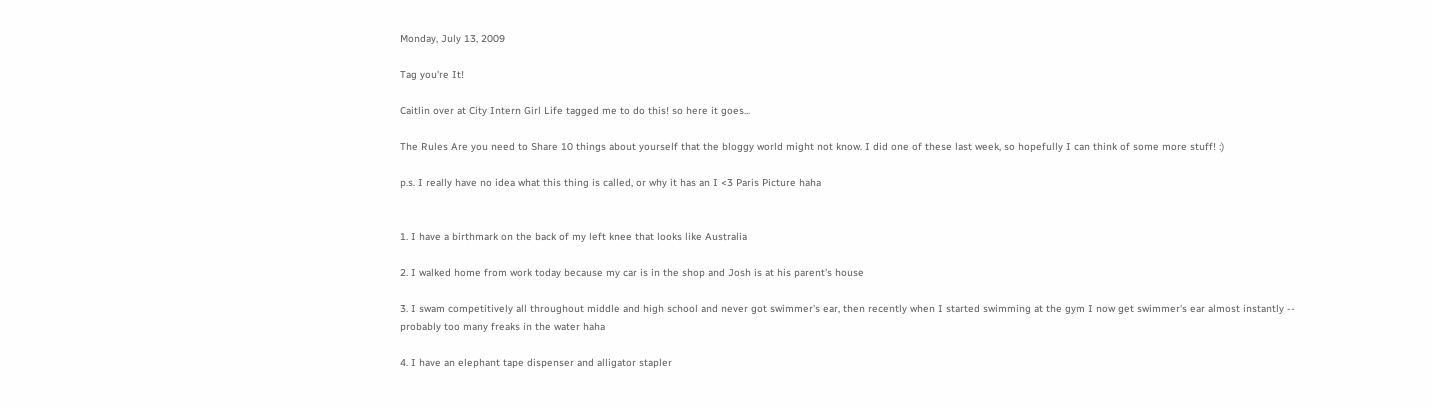Monday, July 13, 2009

Tag you're It!

Caitlin over at City Intern Girl Life tagged me to do this! so here it goes...

The Rules Are you need to Share 10 things about yourself that the bloggy world might not know. I did one of these last week, so hopefully I can think of some more stuff! :)

p.s. I really have no idea what this thing is called, or why it has an I <3 Paris Picture haha


1. I have a birthmark on the back of my left knee that looks like Australia

2. I walked home from work today because my car is in the shop and Josh is at his parent's house

3. I swam competitively all throughout middle and high school and never got swimmer's ear, then recently when I started swimming at the gym I now get swimmer's ear almost instantly -- probably too many freaks in the water haha

4. I have an elephant tape dispenser and alligator stapler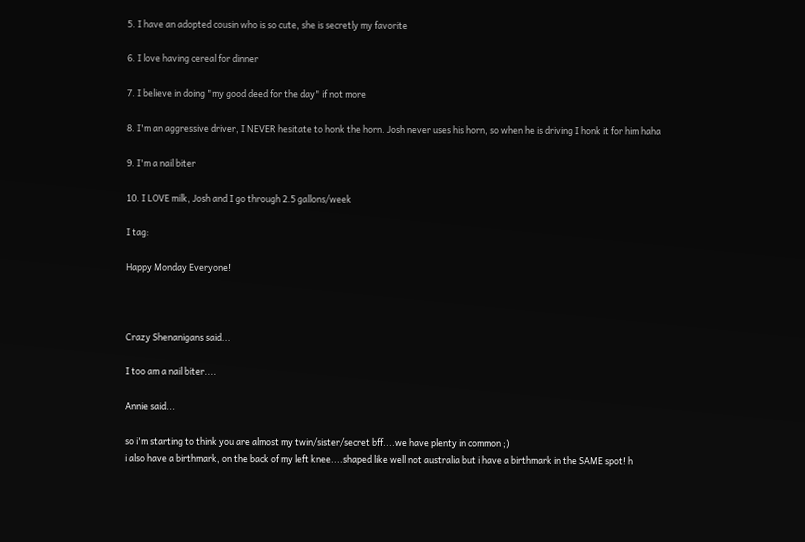5. I have an adopted cousin who is so cute, she is secretly my favorite

6. I love having cereal for dinner

7. I believe in doing "my good deed for the day" if not more

8. I'm an aggressive driver, I NEVER hesitate to honk the horn. Josh never uses his horn, so when he is driving I honk it for him haha

9. I'm a nail biter

10. I LOVE milk, Josh and I go through 2.5 gallons/week

I tag:

Happy Monday Everyone!



Crazy Shenanigans said...

I too am a nail biter....

Annie said...

so i'm starting to think you are almost my twin/sister/secret bff....we have plenty in common ;)
i also have a birthmark, on the back of my left knee....shaped like well not australia but i have a birthmark in the SAME spot! h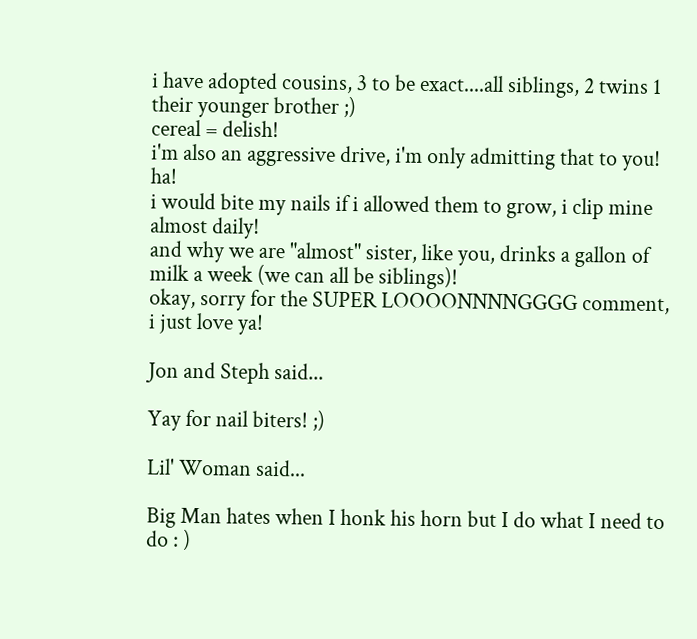i have adopted cousins, 3 to be exact....all siblings, 2 twins 1 their younger brother ;)
cereal = delish!
i'm also an aggressive drive, i'm only admitting that to you! ha!
i would bite my nails if i allowed them to grow, i clip mine almost daily!
and why we are "almost" sister, like you, drinks a gallon of milk a week (we can all be siblings)!
okay, sorry for the SUPER LOOOONNNNGGGG comment, i just love ya!

Jon and Steph said...

Yay for nail biters! ;)

Lil' Woman said...

Big Man hates when I honk his horn but I do what I need to do : )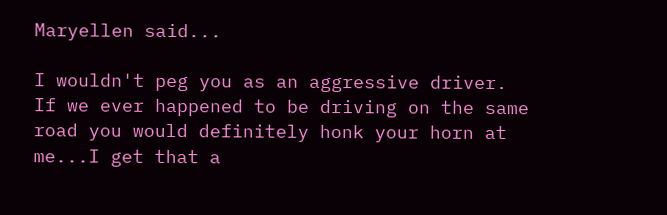Maryellen said...

I wouldn't peg you as an aggressive driver. If we ever happened to be driving on the same road you would definitely honk your horn at me...I get that a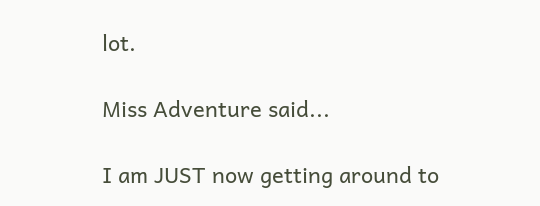lot.

Miss Adventure said...

I am JUST now getting around to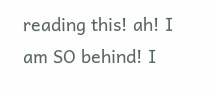reading this! ah! I am SO behind! I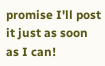promise I'll post it just as soon as I can!